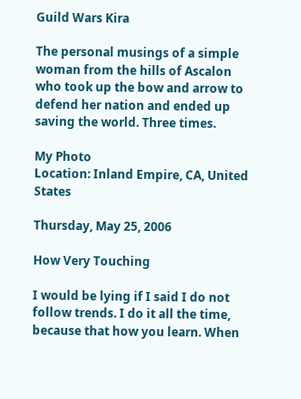Guild Wars Kira

The personal musings of a simple woman from the hills of Ascalon who took up the bow and arrow to defend her nation and ended up saving the world. Three times.

My Photo
Location: Inland Empire, CA, United States

Thursday, May 25, 2006

How Very Touching

I would be lying if I said I do not follow trends. I do it all the time, because that how you learn. When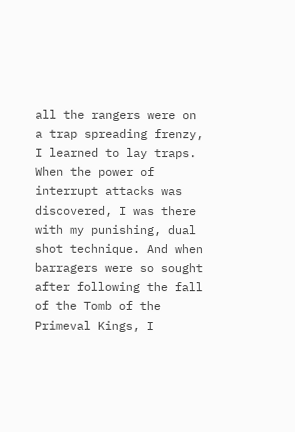all the rangers were on a trap spreading frenzy, I learned to lay traps. When the power of interrupt attacks was discovered, I was there with my punishing, dual shot technique. And when barragers were so sought after following the fall of the Tomb of the Primeval Kings, I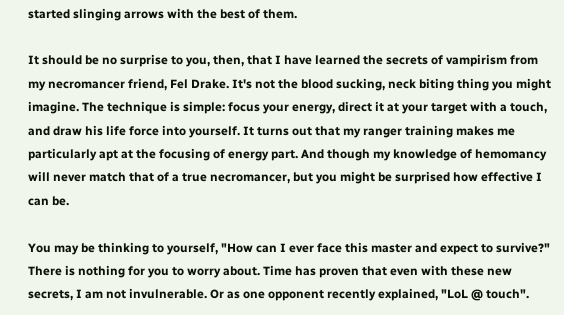started slinging arrows with the best of them.

It should be no surprise to you, then, that I have learned the secrets of vampirism from my necromancer friend, Fel Drake. It's not the blood sucking, neck biting thing you might imagine. The technique is simple: focus your energy, direct it at your target with a touch, and draw his life force into yourself. It turns out that my ranger training makes me particularly apt at the focusing of energy part. And though my knowledge of hemomancy will never match that of a true necromancer, but you might be surprised how effective I can be.

You may be thinking to yourself, "How can I ever face this master and expect to survive?" There is nothing for you to worry about. Time has proven that even with these new secrets, I am not invulnerable. Or as one opponent recently explained, "LoL @ touch".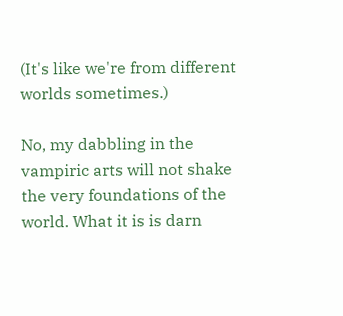(It's like we're from different worlds sometimes.)

No, my dabbling in the vampiric arts will not shake the very foundations of the world. What it is is darn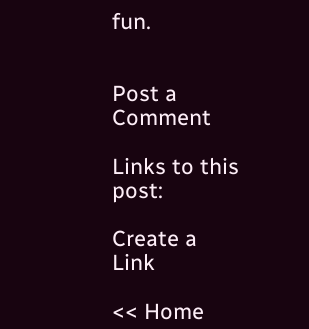fun.


Post a Comment

Links to this post:

Create a Link

<< Home